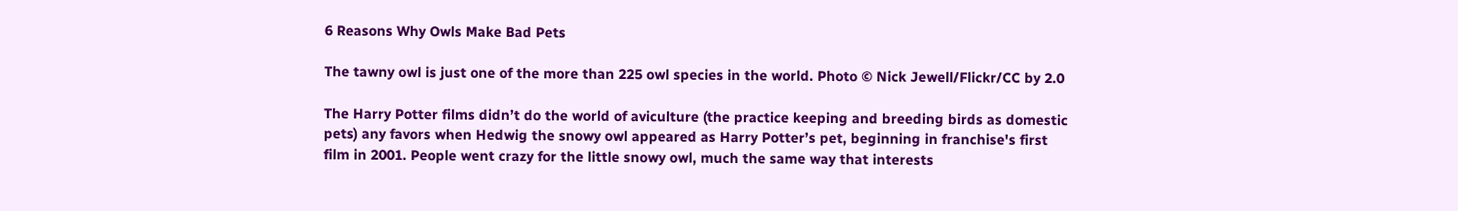6 Reasons Why Owls Make Bad Pets

The tawny owl is just one of the more than 225 owl species in the world. Photo © Nick Jewell/Flickr/CC by 2.0

The Harry Potter films didn’t do the world of aviculture (the practice keeping and breeding birds as domestic pets) any favors when Hedwig the snowy owl appeared as Harry Potter’s pet, beginning in franchise's first film in 2001. People went crazy for the little snowy owl, much the same way that interests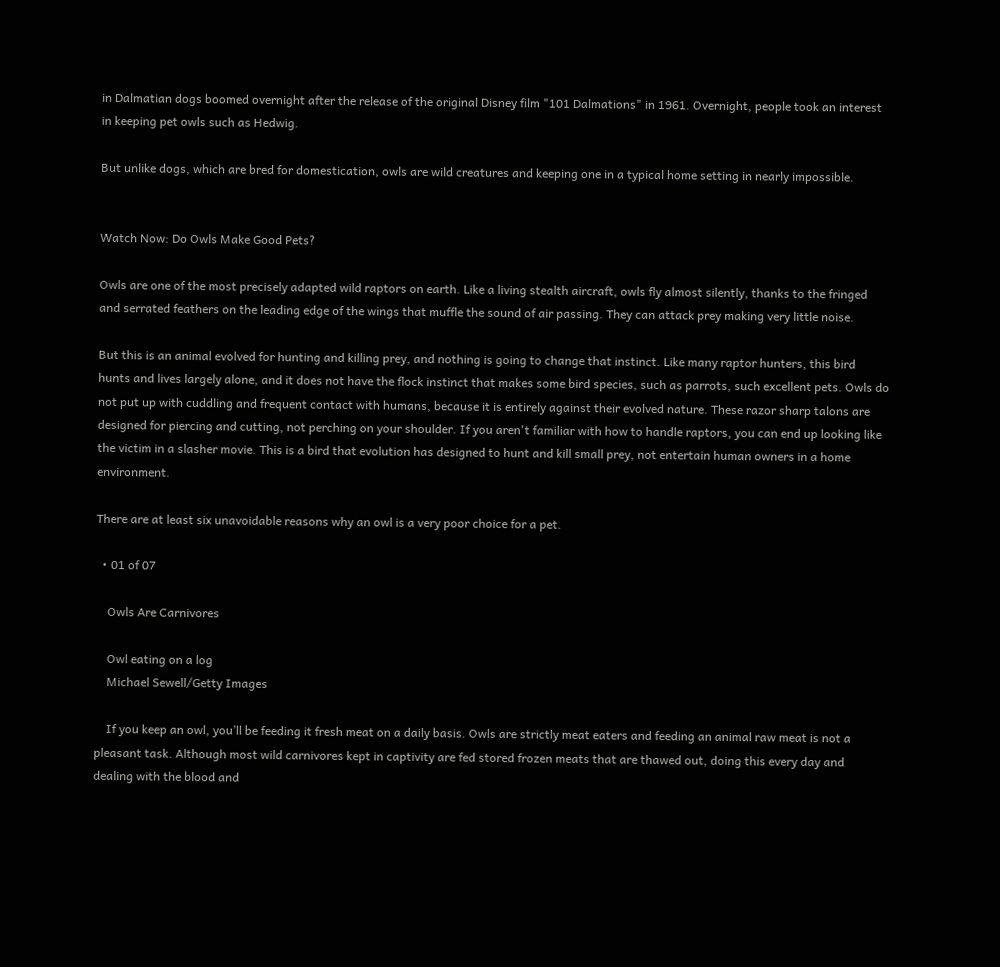in Dalmatian dogs boomed overnight after the release of the original Disney film "101 Dalmations" in 1961. Overnight, people took an interest in keeping pet owls such as Hedwig.

But unlike dogs, which are bred for domestication, owls are wild creatures and keeping one in a typical home setting in nearly impossible.


Watch Now: Do Owls Make Good Pets?

Owls are one of the most precisely adapted wild raptors on earth. Like a living stealth aircraft, owls fly almost silently, thanks to the fringed and serrated feathers on the leading edge of the wings that muffle the sound of air passing. They can attack prey making very little noise.

But this is an animal evolved for hunting and killing prey, and nothing is going to change that instinct. Like many raptor hunters, this bird hunts and lives largely alone, and it does not have the flock instinct that makes some bird species, such as parrots, such excellent pets. Owls do not put up with cuddling and frequent contact with humans, because it is entirely against their evolved nature. These razor sharp talons are designed for piercing and cutting, not perching on your shoulder. If you aren't familiar with how to handle raptors, you can end up looking like the victim in a slasher movie. This is a bird that evolution has designed to hunt and kill small prey, not entertain human owners in a home environment.

There are at least six unavoidable reasons why an owl is a very poor choice for a pet.

  • 01 of 07

    Owls Are Carnivores

    Owl eating on a log
    Michael Sewell/Getty Images

    If you keep an owl, you’ll be feeding it fresh meat on a daily basis. Owls are strictly meat eaters and feeding an animal raw meat is not a pleasant task. Although most wild carnivores kept in captivity are fed stored frozen meats that are thawed out, doing this every day and dealing with the blood and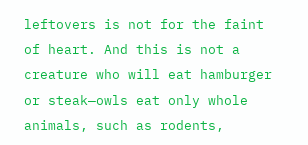leftovers is not for the faint of heart. And this is not a creature who will eat hamburger or steak—owls eat only whole animals, such as rodents,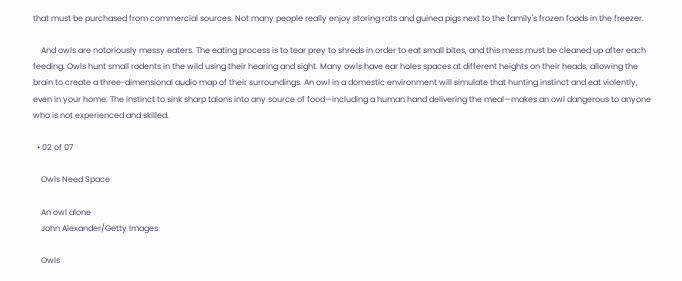that must be purchased from commercial sources. Not many people really enjoy storing rats and guinea pigs next to the family's frozen foods in the freezer.

    And owls are notoriously messy eaters. The eating process is to tear prey to shreds in order to eat small bites, and this mess must be cleaned up after each feeding. Owls hunt small rodents in the wild using their hearing and sight. Many owls have ear holes spaces at different heights on their heads, allowing the brain to create a three-dimensional audio map of their surroundings. An owl in a domestic environment will simulate that hunting instinct and eat violently, even in your home. The instinct to sink sharp talons into any source of food—including a human hand delivering the meal—makes an owl dangerous to anyone who is not experienced and skilled.

  • 02 of 07

    Owls Need Space

    An owl alone
    John Alexander/Getty Images

    Owls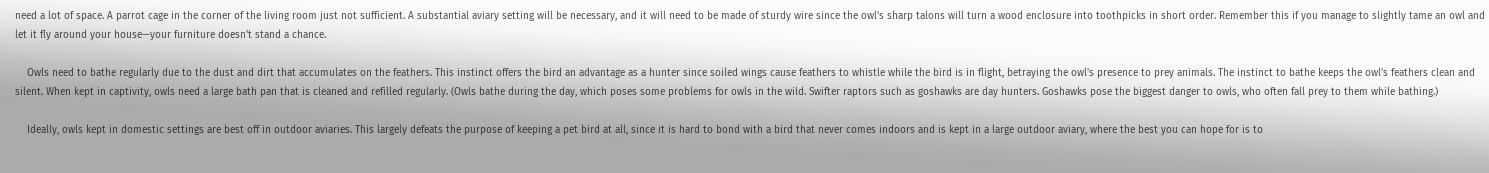need a lot of space. A parrot cage in the corner of the living room just not sufficient. A substantial aviary setting will be necessary, and it will need to be made of sturdy wire since the owl's sharp talons will turn a wood enclosure into toothpicks in short order. Remember this if you manage to slightly tame an owl and let it fly around your house—your furniture doesn't stand a chance.

    Owls need to bathe regularly due to the dust and dirt that accumulates on the feathers. This instinct offers the bird an advantage as a hunter since soiled wings cause feathers to whistle while the bird is in flight, betraying the owl's presence to prey animals. The instinct to bathe keeps the owl's feathers clean and silent. When kept in captivity, owls need a large bath pan that is cleaned and refilled regularly. (Owls bathe during the day, which poses some problems for owls in the wild. Swifter raptors such as goshawks are day hunters. Goshawks pose the biggest danger to owls, who often fall prey to them while bathing.)

    Ideally, owls kept in domestic settings are best off in outdoor aviaries. This largely defeats the purpose of keeping a pet bird at all, since it is hard to bond with a bird that never comes indoors and is kept in a large outdoor aviary, where the best you can hope for is to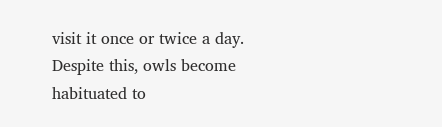visit it once or twice a day. Despite this, owls become habituated to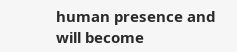human presence and will become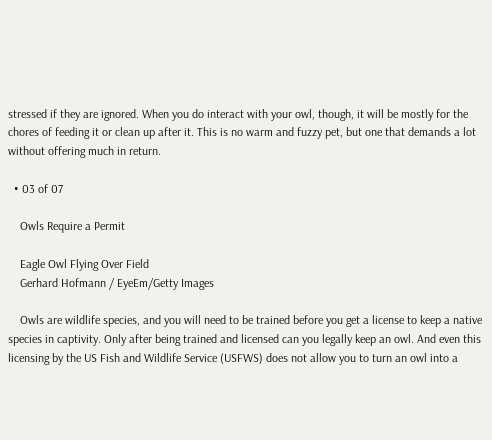stressed if they are ignored. When you do interact with your owl, though, it will be mostly for the chores of feeding it or clean up after it. This is no warm and fuzzy pet, but one that demands a lot without offering much in return.

  • 03 of 07

    Owls Require a Permit

    Eagle Owl Flying Over Field
    Gerhard Hofmann / EyeEm/Getty Images

    Owls are wildlife species, and you will need to be trained before you get a license to keep a native species in captivity. Only after being trained and licensed can you legally keep an owl. And even this licensing by the US Fish and Wildlife Service (USFWS) does not allow you to turn an owl into a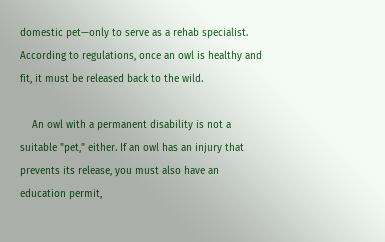domestic pet—only to serve as a rehab specialist. According to regulations, once an owl is healthy and fit, it must be released back to the wild.

    An owl with a permanent disability is not a suitable "pet," either. If an owl has an injury that prevents its release, you must also have an education permit,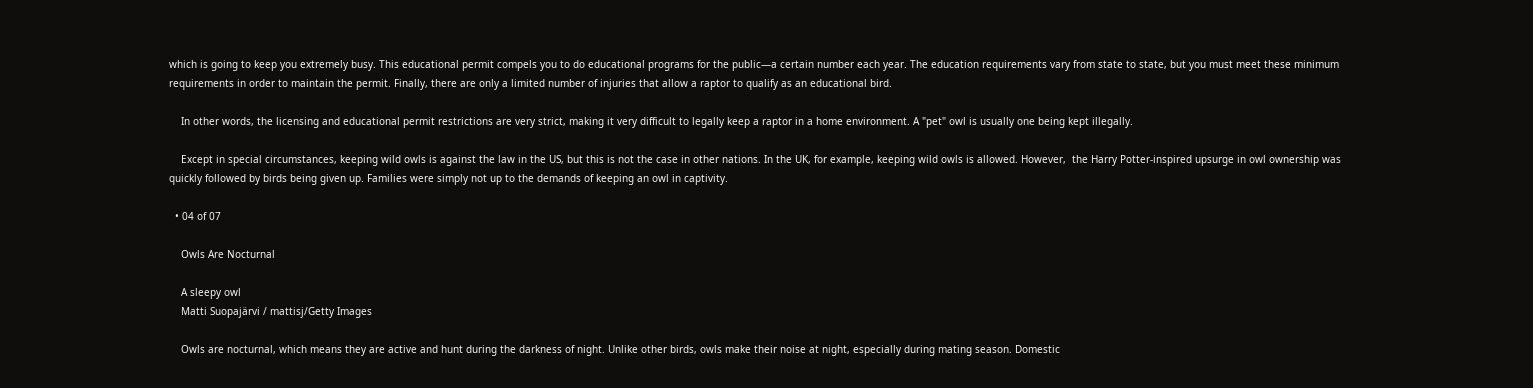which is going to keep you extremely busy. This educational permit compels you to do educational programs for the public—a certain number each year. The education requirements vary from state to state, but you must meet these minimum requirements in order to maintain the permit. Finally, there are only a limited number of injuries that allow a raptor to qualify as an educational bird.

    In other words, the licensing and educational permit restrictions are very strict, making it very difficult to legally keep a raptor in a home environment. A "pet" owl is usually one being kept illegally.

    Except in special circumstances, keeping wild owls is against the law in the US, but this is not the case in other nations. In the UK, for example, keeping wild owls is allowed. However,  the Harry Potter-inspired upsurge in owl ownership was quickly followed by birds being given up. Families were simply not up to the demands of keeping an owl in captivity.

  • 04 of 07

    Owls Are Nocturnal

    A sleepy owl
    Matti Suopajärvi / mattisj/Getty Images

    Owls are nocturnal, which means they are active and hunt during the darkness of night. Unlike other birds, owls make their noise at night, especially during mating season. Domestic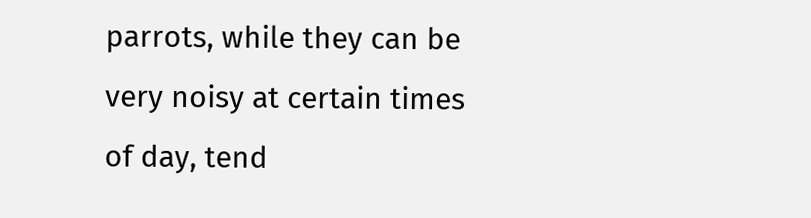parrots, while they can be very noisy at certain times of day, tend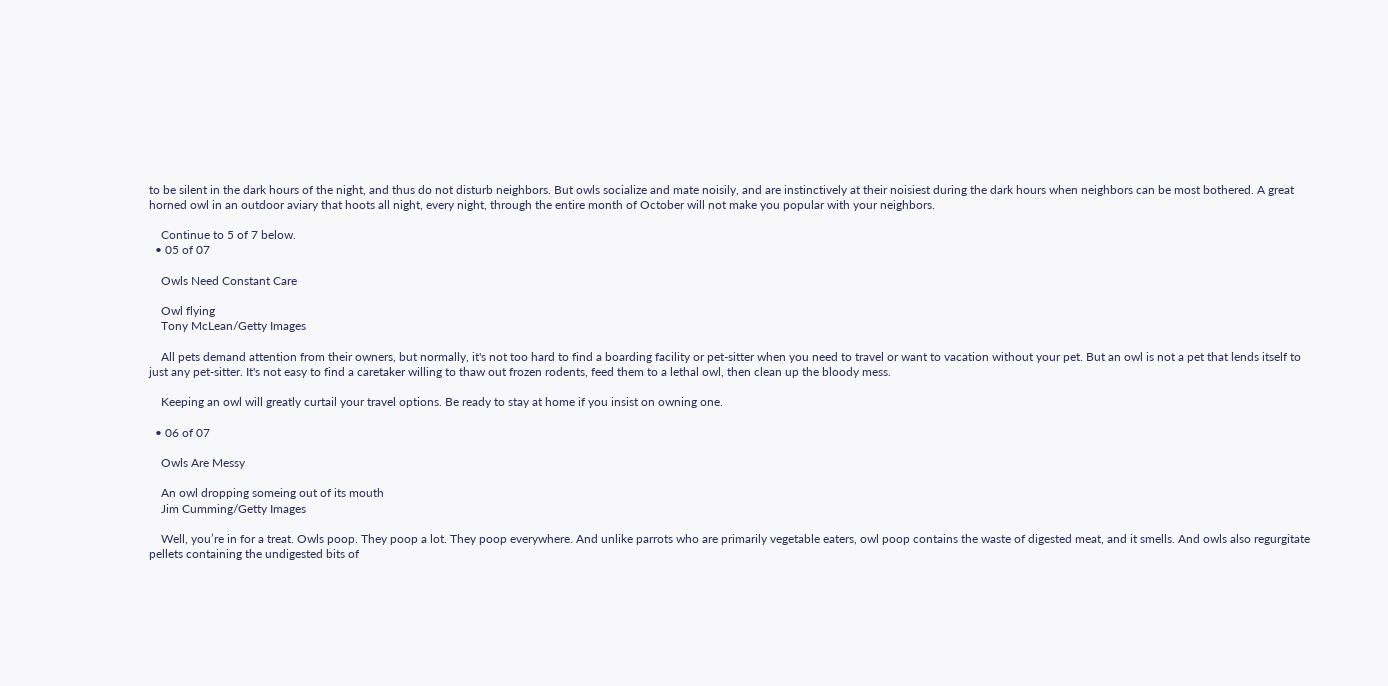to be silent in the dark hours of the night, and thus do not disturb neighbors. But owls socialize and mate noisily, and are instinctively at their noisiest during the dark hours when neighbors can be most bothered. A great horned owl in an outdoor aviary that hoots all night, every night, through the entire month of October will not make you popular with your neighbors.

    Continue to 5 of 7 below.
  • 05 of 07

    Owls Need Constant Care

    Owl flying
    Tony McLean/Getty Images

    All pets demand attention from their owners, but normally, it's not too hard to find a boarding facility or pet-sitter when you need to travel or want to vacation without your pet. But an owl is not a pet that lends itself to just any pet-sitter. It's not easy to find a caretaker willing to thaw out frozen rodents, feed them to a lethal owl, then clean up the bloody mess.

    Keeping an owl will greatly curtail your travel options. Be ready to stay at home if you insist on owning one.

  • 06 of 07

    Owls Are Messy

    An owl dropping someing out of its mouth
    Jim Cumming/Getty Images

    Well, you’re in for a treat. Owls poop. They poop a lot. They poop everywhere. And unlike parrots who are primarily vegetable eaters, owl poop contains the waste of digested meat, and it smells. And owls also regurgitate pellets containing the undigested bits of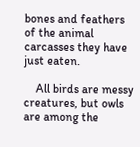bones and feathers of the animal carcasses they have just eaten.

    All birds are messy creatures, but owls are among the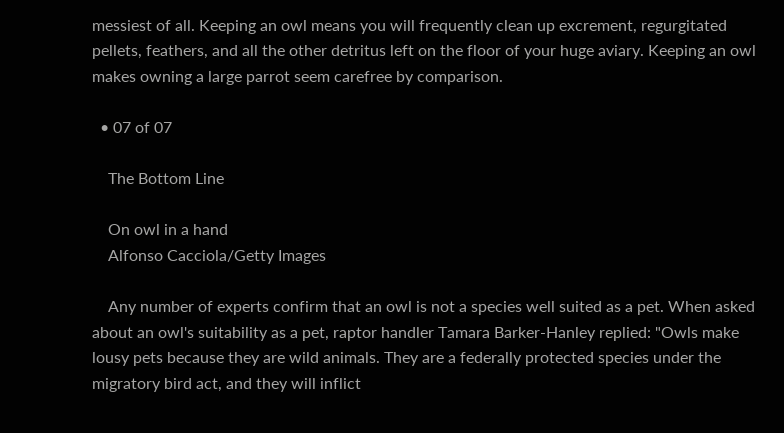messiest of all. Keeping an owl means you will frequently clean up excrement, regurgitated pellets, feathers, and all the other detritus left on the floor of your huge aviary. Keeping an owl makes owning a large parrot seem carefree by comparison.

  • 07 of 07

    The Bottom Line

    On owl in a hand
    Alfonso Cacciola/Getty Images

    Any number of experts confirm that an owl is not a species well suited as a pet. When asked about an owl's suitability as a pet, raptor handler Tamara Barker-Hanley replied: "Owls make lousy pets because they are wild animals. They are a federally protected species under the migratory bird act, and they will inflict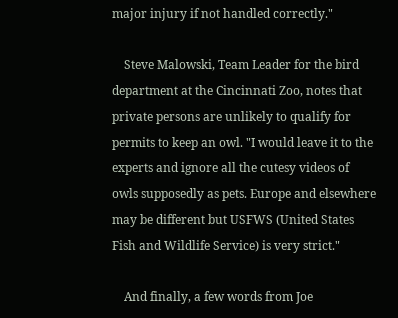major injury if not handled correctly."

    Steve Malowski, Team Leader for the bird department at the Cincinnati Zoo, notes that private persons are unlikely to qualify for permits to keep an owl. "I would leave it to the experts and ignore all the cutesy videos of owls supposedly as pets. Europe and elsewhere may be different but USFWS (United States Fish and Wildlife Service) is very strict."

    And finally, a few words from Joe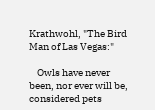Krathwohl, "The Bird Man of Las Vegas:"

    Owls have never been, nor ever will be, considered pets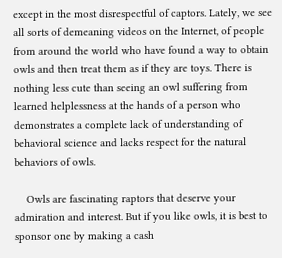except in the most disrespectful of captors. Lately, we see all sorts of demeaning videos on the Internet, of people from around the world who have found a way to obtain owls and then treat them as if they are toys. There is nothing less cute than seeing an owl suffering from learned helplessness at the hands of a person who demonstrates a complete lack of understanding of behavioral science and lacks respect for the natural behaviors of owls.

    Owls are fascinating raptors that deserve your admiration and interest. But if you like owls, it is best to sponsor one by making a cash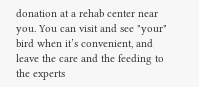donation at a rehab center near you. You can visit and see "your" bird when it’s convenient, and leave the care and the feeding to the experts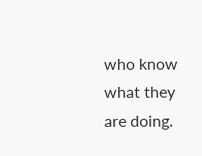who know what they are doing.